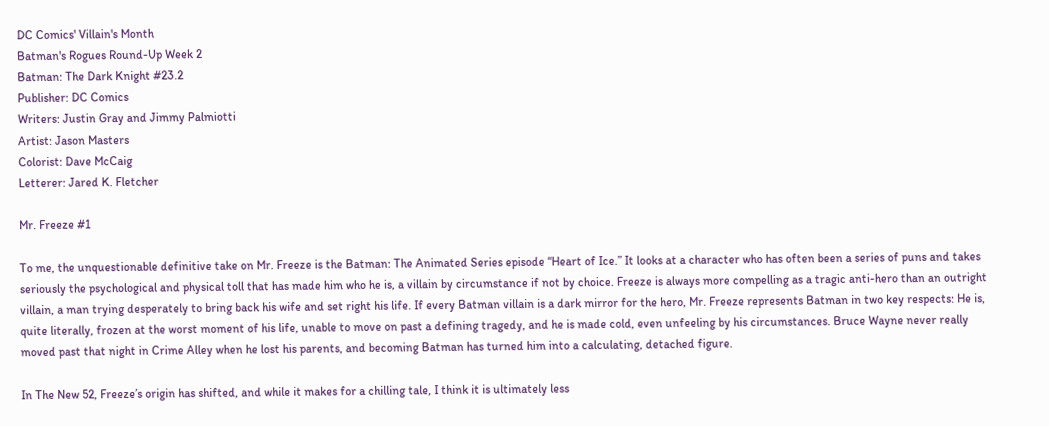DC Comics' Villain's Month
Batman's Rogues Round-Up Week 2
Batman: The Dark Knight #23.2
Publisher: DC Comics
Writers: Justin Gray and Jimmy Palmiotti
Artist: Jason Masters
Colorist: Dave McCaig
Letterer: Jared K. Fletcher

Mr. Freeze #1

To me, the unquestionable definitive take on Mr. Freeze is the Batman: The Animated Series episode “Heart of Ice.” It looks at a character who has often been a series of puns and takes seriously the psychological and physical toll that has made him who he is, a villain by circumstance if not by choice. Freeze is always more compelling as a tragic anti-hero than an outright villain, a man trying desperately to bring back his wife and set right his life. If every Batman villain is a dark mirror for the hero, Mr. Freeze represents Batman in two key respects: He is, quite literally, frozen at the worst moment of his life, unable to move on past a defining tragedy, and he is made cold, even unfeeling by his circumstances. Bruce Wayne never really moved past that night in Crime Alley when he lost his parents, and becoming Batman has turned him into a calculating, detached figure.

In The New 52, Freeze’s origin has shifted, and while it makes for a chilling tale, I think it is ultimately less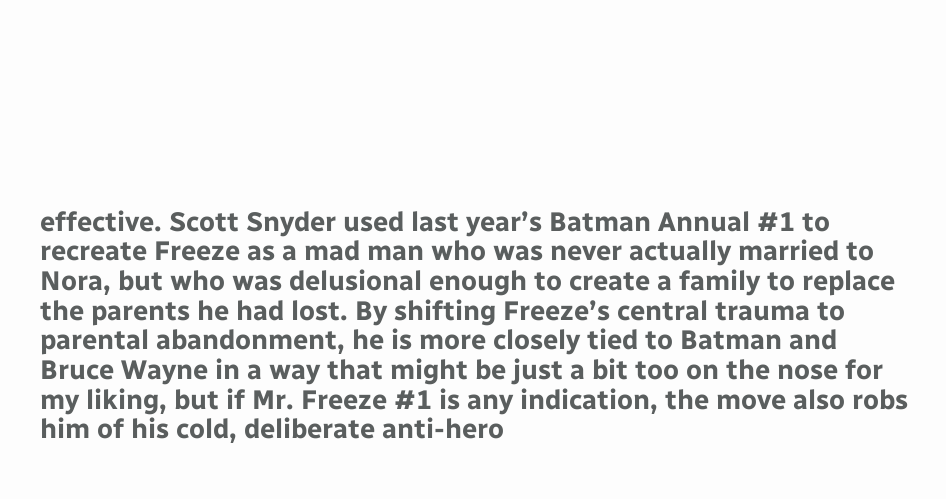effective. Scott Snyder used last year’s Batman Annual #1 to recreate Freeze as a mad man who was never actually married to Nora, but who was delusional enough to create a family to replace the parents he had lost. By shifting Freeze’s central trauma to parental abandonment, he is more closely tied to Batman and Bruce Wayne in a way that might be just a bit too on the nose for my liking, but if Mr. Freeze #1 is any indication, the move also robs him of his cold, deliberate anti-hero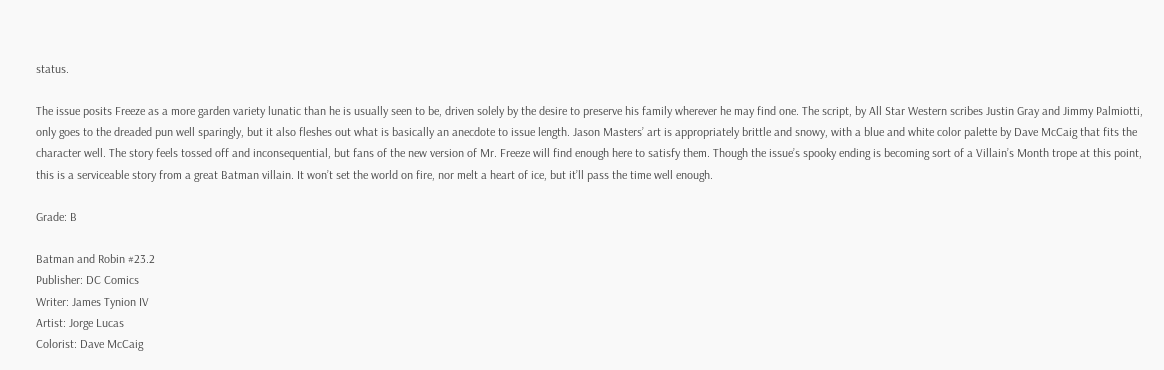status.

The issue posits Freeze as a more garden variety lunatic than he is usually seen to be, driven solely by the desire to preserve his family wherever he may find one. The script, by All Star Western scribes Justin Gray and Jimmy Palmiotti, only goes to the dreaded pun well sparingly, but it also fleshes out what is basically an anecdote to issue length. Jason Masters’ art is appropriately brittle and snowy, with a blue and white color palette by Dave McCaig that fits the character well. The story feels tossed off and inconsequential, but fans of the new version of Mr. Freeze will find enough here to satisfy them. Though the issue’s spooky ending is becoming sort of a Villain’s Month trope at this point, this is a serviceable story from a great Batman villain. It won’t set the world on fire, nor melt a heart of ice, but it’ll pass the time well enough.

Grade: B

Batman and Robin #23.2
Publisher: DC Comics
Writer: James Tynion IV
Artist: Jorge Lucas
Colorist: Dave McCaig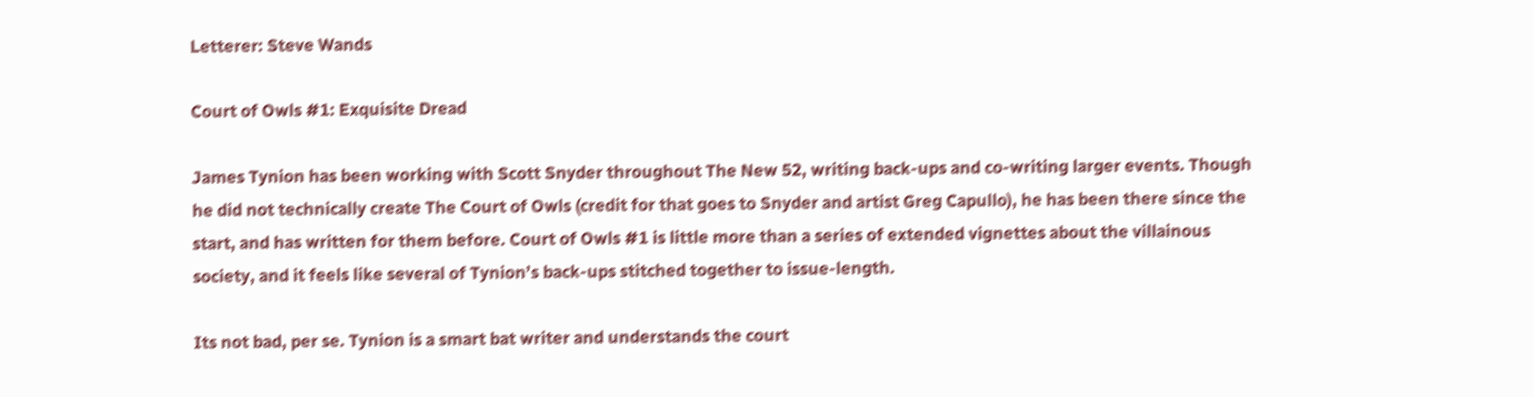Letterer: Steve Wands

Court of Owls #1: Exquisite Dread

James Tynion has been working with Scott Snyder throughout The New 52, writing back-ups and co-writing larger events. Though he did not technically create The Court of Owls (credit for that goes to Snyder and artist Greg Capullo), he has been there since the start, and has written for them before. Court of Owls #1 is little more than a series of extended vignettes about the villainous society, and it feels like several of Tynion’s back-ups stitched together to issue-length.

Its not bad, per se. Tynion is a smart bat writer and understands the court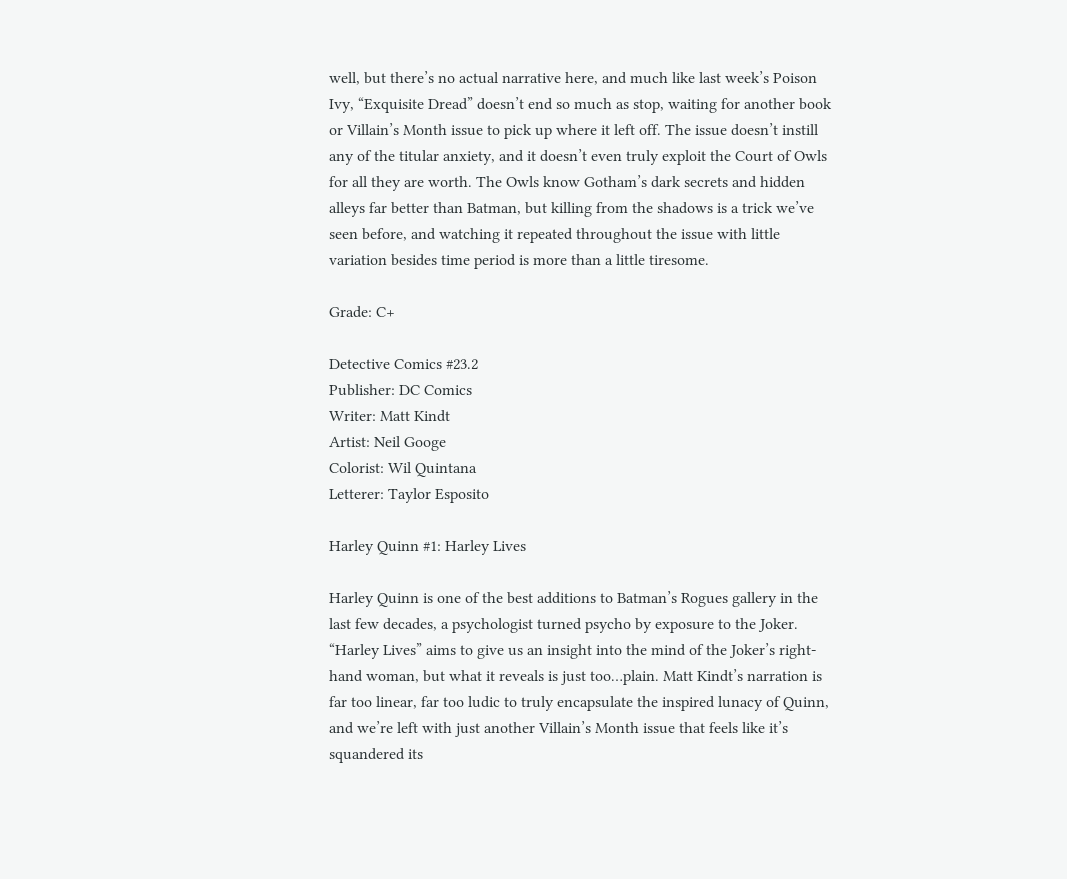well, but there’s no actual narrative here, and much like last week’s Poison Ivy, “Exquisite Dread” doesn’t end so much as stop, waiting for another book or Villain’s Month issue to pick up where it left off. The issue doesn’t instill any of the titular anxiety, and it doesn’t even truly exploit the Court of Owls for all they are worth. The Owls know Gotham’s dark secrets and hidden alleys far better than Batman, but killing from the shadows is a trick we’ve seen before, and watching it repeated throughout the issue with little variation besides time period is more than a little tiresome.

Grade: C+

Detective Comics #23.2
Publisher: DC Comics
Writer: Matt Kindt
Artist: Neil Googe
Colorist: Wil Quintana
Letterer: Taylor Esposito

Harley Quinn #1: Harley Lives

Harley Quinn is one of the best additions to Batman’s Rogues gallery in the last few decades, a psychologist turned psycho by exposure to the Joker. “Harley Lives” aims to give us an insight into the mind of the Joker’s right-hand woman, but what it reveals is just too…plain. Matt Kindt’s narration is far too linear, far too ludic to truly encapsulate the inspired lunacy of Quinn, and we’re left with just another Villain’s Month issue that feels like it’s squandered its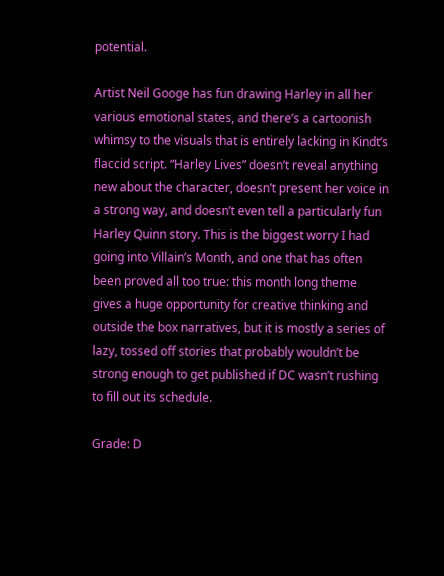potential.

Artist Neil Googe has fun drawing Harley in all her various emotional states, and there’s a cartoonish whimsy to the visuals that is entirely lacking in Kindt’s flaccid script. “Harley Lives” doesn’t reveal anything new about the character, doesn’t present her voice in a strong way, and doesn’t even tell a particularly fun Harley Quinn story. This is the biggest worry I had going into Villain’s Month, and one that has often been proved all too true: this month long theme gives a huge opportunity for creative thinking and outside the box narratives, but it is mostly a series of lazy, tossed off stories that probably wouldn’t be strong enough to get published if DC wasn’t rushing to fill out its schedule.

Grade: D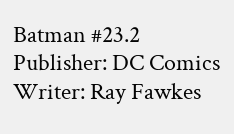Batman #23.2
Publisher: DC Comics
Writer: Ray Fawkes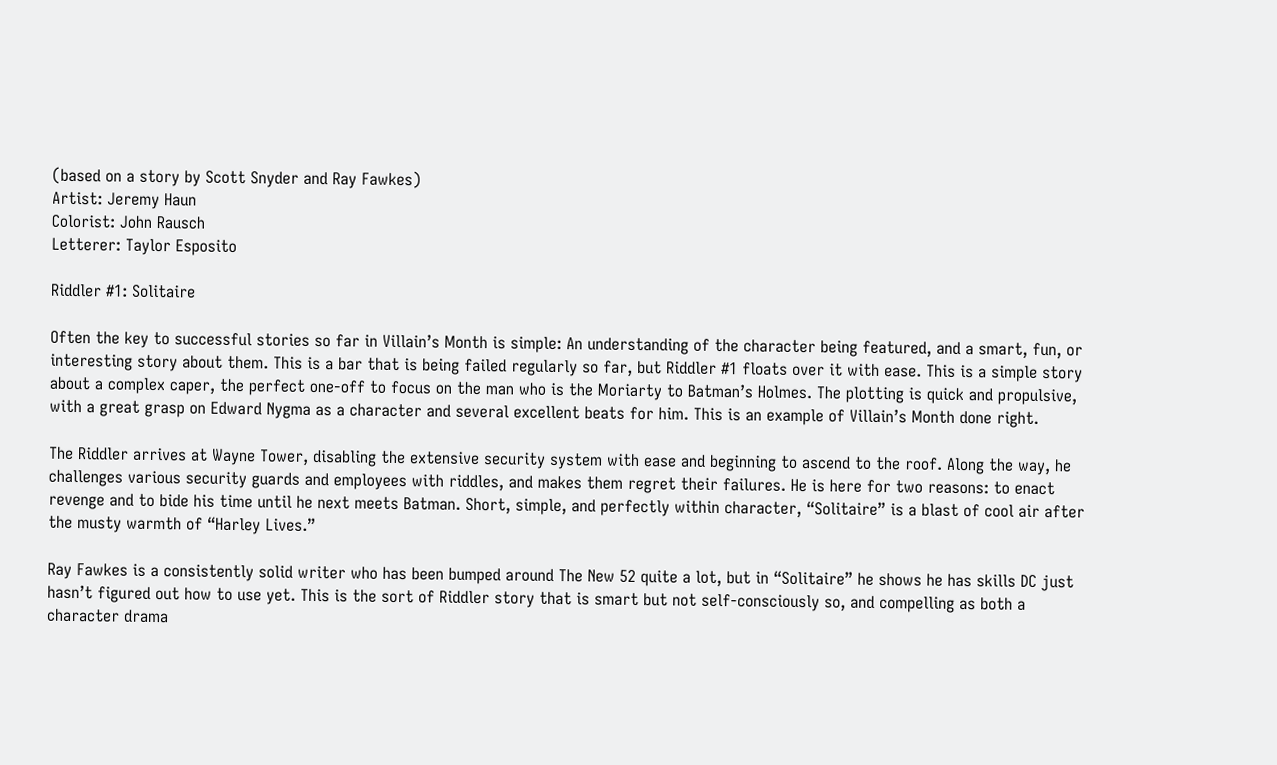(based on a story by Scott Snyder and Ray Fawkes)
Artist: Jeremy Haun
Colorist: John Rausch
Letterer: Taylor Esposito

Riddler #1: Solitaire

Often the key to successful stories so far in Villain’s Month is simple: An understanding of the character being featured, and a smart, fun, or interesting story about them. This is a bar that is being failed regularly so far, but Riddler #1 floats over it with ease. This is a simple story about a complex caper, the perfect one-off to focus on the man who is the Moriarty to Batman’s Holmes. The plotting is quick and propulsive, with a great grasp on Edward Nygma as a character and several excellent beats for him. This is an example of Villain’s Month done right.

The Riddler arrives at Wayne Tower, disabling the extensive security system with ease and beginning to ascend to the roof. Along the way, he challenges various security guards and employees with riddles, and makes them regret their failures. He is here for two reasons: to enact revenge and to bide his time until he next meets Batman. Short, simple, and perfectly within character, “Solitaire” is a blast of cool air after the musty warmth of “Harley Lives.”

Ray Fawkes is a consistently solid writer who has been bumped around The New 52 quite a lot, but in “Solitaire” he shows he has skills DC just hasn’t figured out how to use yet. This is the sort of Riddler story that is smart but not self-consciously so, and compelling as both a character drama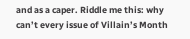and as a caper. Riddle me this: why can’t every issue of Villain’s Month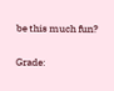be this much fun?

Grade: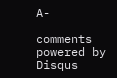A-

comments powered by Disqus